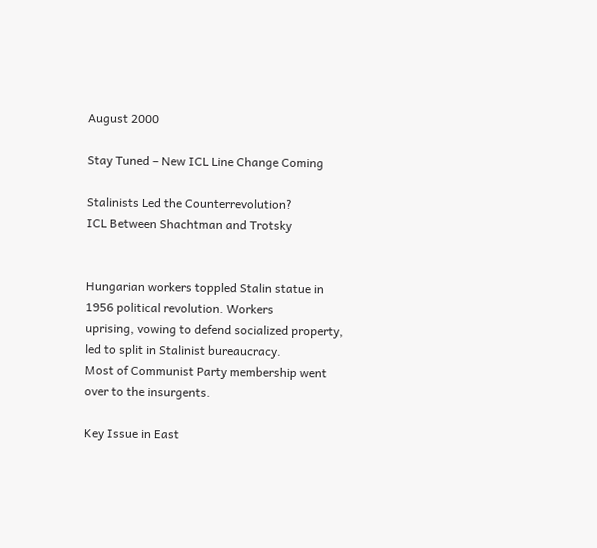August 2000

Stay Tuned – New ICL Line Change Coming

Stalinists Led the Counterrevolution?
ICL Between Shachtman and Trotsky


Hungarian workers toppled Stalin statue in 1956 political revolution. Workers
uprising, vowing to defend socialized property, led to split in Stalinist bureaucracy.
Most of Communist Party membership went over to the insurgents.

Key Issue in East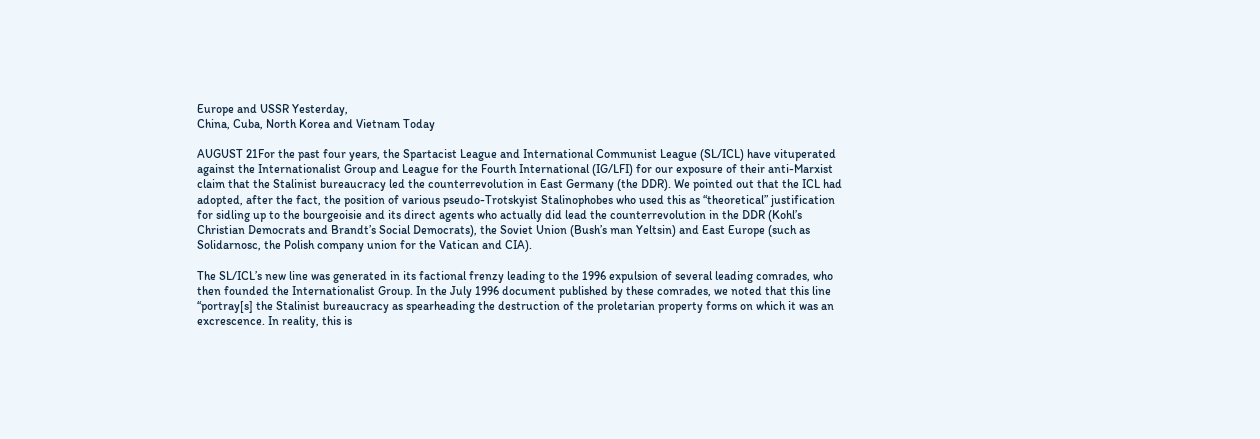Europe and USSR Yesterday,
China, Cuba, North Korea and Vietnam Today

AUGUST 21For the past four years, the Spartacist League and International Communist League (SL/ICL) have vituperated against the Internationalist Group and League for the Fourth International (IG/LFI) for our exposure of their anti-Marxist claim that the Stalinist bureaucracy led the counterrevolution in East Germany (the DDR). We pointed out that the ICL had adopted, after the fact, the position of various pseudo-Trotskyist Stalinophobes who used this as “theoretical” justification for sidling up to the bourgeoisie and its direct agents who actually did lead the counterrevolution in the DDR (Kohl’s Christian Democrats and Brandt’s Social Democrats), the Soviet Union (Bush’s man Yeltsin) and East Europe (such as Solidarnosc, the Polish company union for the Vatican and CIA).

The SL/ICL’s new line was generated in its factional frenzy leading to the 1996 expulsion of several leading comrades, who then founded the Internationalist Group. In the July 1996 document published by these comrades, we noted that this line “portray[s] the Stalinist bureaucracy as spearheading the destruction of the proletarian property forms on which it was an excrescence. In reality, this is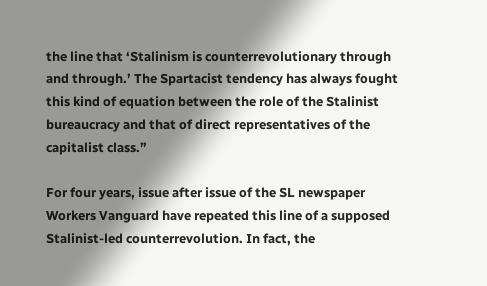the line that ‘Stalinism is counterrevolutionary through and through.’ The Spartacist tendency has always fought this kind of equation between the role of the Stalinist bureaucracy and that of direct representatives of the capitalist class.”

For four years, issue after issue of the SL newspaper Workers Vanguard have repeated this line of a supposed Stalinist-led counterrevolution. In fact, the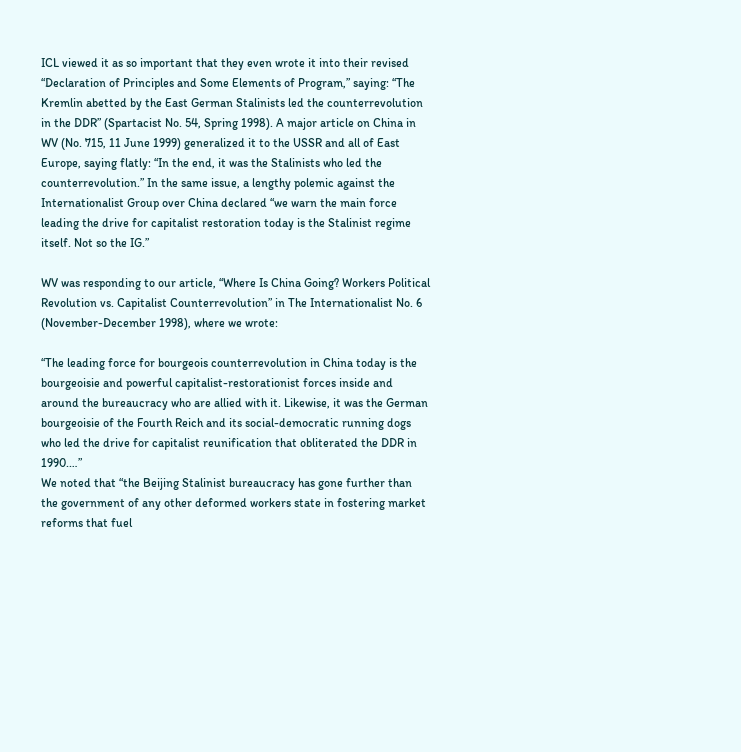ICL viewed it as so important that they even wrote it into their revised “Declaration of Principles and Some Elements of Program,” saying: “The Kremlin abetted by the East German Stalinists led the counterrevolution in the DDR” (Spartacist No. 54, Spring 1998). A major article on China in WV (No. 715, 11 June 1999) generalized it to the USSR and all of East Europe, saying flatly: “In the end, it was the Stalinists who led the counterrevolution.” In the same issue, a lengthy polemic against the Internationalist Group over China declared “we warn the main force leading the drive for capitalist restoration today is the Stalinist regime itself. Not so the IG.”

WV was responding to our article, “Where Is China Going? Workers Political Revolution vs. Capitalist Counterrevolution” in The Internationalist No. 6 (November-December 1998), where we wrote:

“The leading force for bourgeois counterrevolution in China today is the bourgeoisie and powerful capitalist-restorationist forces inside and around the bureaucracy who are allied with it. Likewise, it was the German bourgeoisie of the Fourth Reich and its social-democratic running dogs who led the drive for capitalist reunification that obliterated the DDR in 1990.…”
We noted that “the Beijing Stalinist bureaucracy has gone further than the government of any other deformed workers state in fostering market reforms that fuel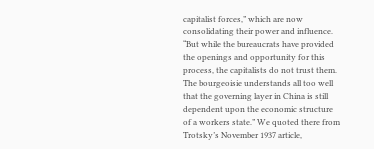capitalist forces,” which are now consolidating their power and influence. “But while the bureaucrats have provided the openings and opportunity for this process, the capitalists do not trust them. The bourgeoisie understands all too well that the governing layer in China is still dependent upon the economic structure of a workers state.” We quoted there from Trotsky’s November 1937 article,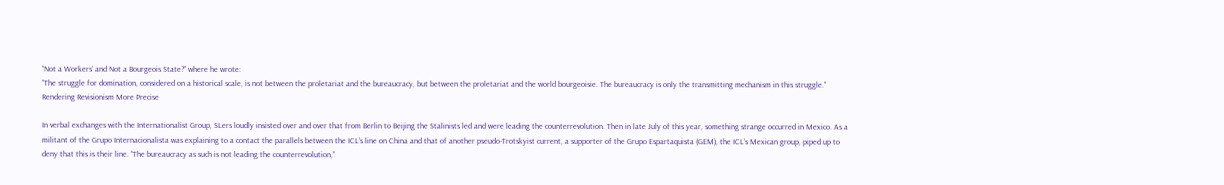“Not a Workers’ and Not a Bourgeois State?” where he wrote:
“The struggle for domination, considered on a historical scale, is not between the proletariat and the bureaucracy, but between the proletariat and the world bourgeoisie. The bureaucracy is only the transmitting mechanism in this struggle.”
Rendering Revisionism More Precise

In verbal exchanges with the Internationalist Group, SLers loudly insisted over and over that from Berlin to Beijing the Stalinists led and were leading the counterrevolution. Then in late July of this year, something strange occurred in Mexico. As a militant of the Grupo Internacionalista was explaining to a contact the parallels between the ICL’s line on China and that of another pseudo-Trotskyist current, a supporter of the Grupo Espartaquista (GEM), the ICL’s Mexican group, piped up to deny that this is their line. “The bureaucracy as such is not leading the counterrevolution,”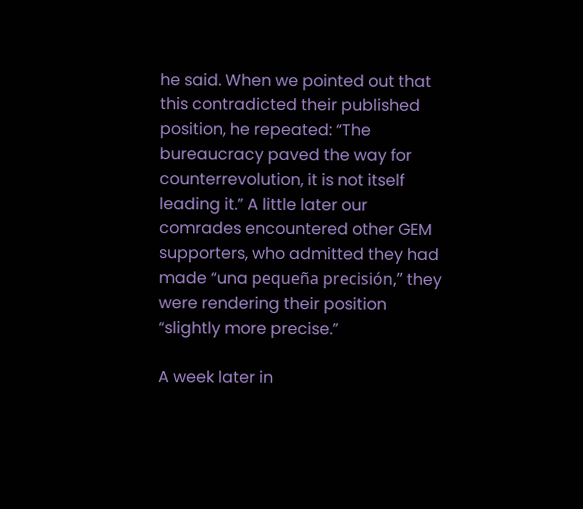he said. When we pointed out that this contradicted their published position, he repeated: “The bureaucracy paved the way for counterrevolution, it is not itself leading it.” A little later our comrades encountered other GEM supporters, who admitted they had made “una pequeña precisión,” they were rendering their position “slightly more precise.”

A week later in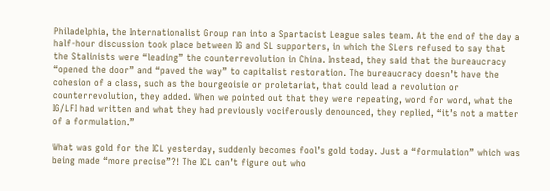Philadelphia, the Internationalist Group ran into a Spartacist League sales team. At the end of the day a half-hour discussion took place between IG and SL supporters, in which the SLers refused to say that the Stalinists were “leading” the counterrevolution in China. Instead, they said that the bureaucracy “opened the door” and “paved the way” to capitalist restoration. The bureaucracy doesn’t have the cohesion of a class, such as the bourgeoisie or proletariat, that could lead a revolution or counterrevolution, they added. When we pointed out that they were repeating, word for word, what the IG/LFI had written and what they had previously vociferously denounced, they replied, “it’s not a matter of a formulation.”

What was gold for the ICL yesterday, suddenly becomes fool’s gold today. Just a “formulation” which was being made “more precise”?! The ICL can’t figure out who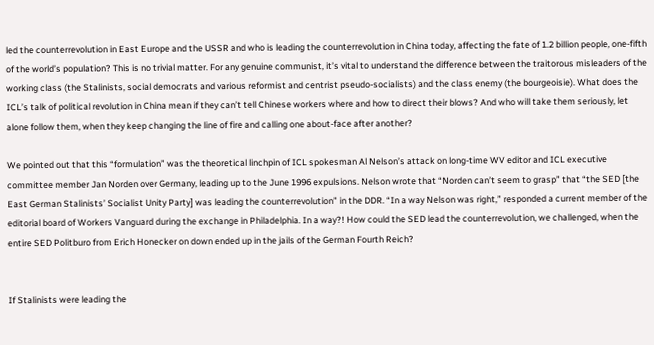led the counterrevolution in East Europe and the USSR and who is leading the counterrevolution in China today, affecting the fate of 1.2 billion people, one-fifth of the world’s population? This is no trivial matter. For any genuine communist, it’s vital to understand the difference between the traitorous misleaders of the working class (the Stalinists, social democrats and various reformist and centrist pseudo-socialists) and the class enemy (the bourgeoisie). What does the ICL’s talk of political revolution in China mean if they can’t tell Chinese workers where and how to direct their blows? And who will take them seriously, let alone follow them, when they keep changing the line of fire and calling one about-face after another?

We pointed out that this “formulation” was the theoretical linchpin of ICL spokesman Al Nelson’s attack on long-time WV editor and ICL executive committee member Jan Norden over Germany, leading up to the June 1996 expulsions. Nelson wrote that “Norden can’t seem to grasp” that “the SED [the East German Stalinists’ Socialist Unity Party] was leading the counterrevolution” in the DDR. “In a way Nelson was right,” responded a current member of the editorial board of Workers Vanguard during the exchange in Philadelphia. In a way?! How could the SED lead the counterrevolution, we challenged, when the entire SED Politburo from Erich Honecker on down ended up in the jails of the German Fourth Reich?


If Stalinists were leading the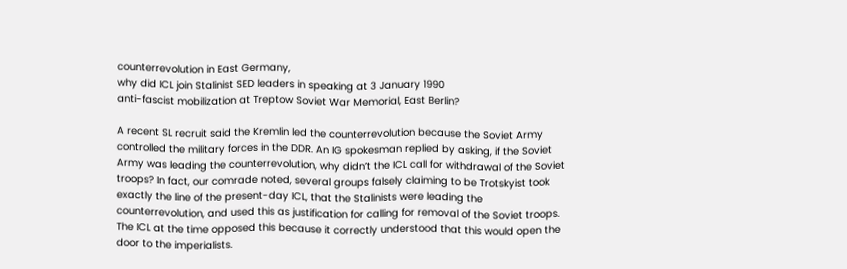counterrevolution in East Germany,
why did ICL join Stalinist SED leaders in speaking at 3 January 1990
anti-fascist mobilization at Treptow Soviet War Memorial, East Berlin?

A recent SL recruit said the Kremlin led the counterrevolution because the Soviet Army controlled the military forces in the DDR. An IG spokesman replied by asking, if the Soviet Army was leading the counterrevolution, why didn’t the ICL call for withdrawal of the Soviet troops? In fact, our comrade noted, several groups falsely claiming to be Trotskyist took exactly the line of the present-day ICL, that the Stalinists were leading the counterrevolution, and used this as justification for calling for removal of the Soviet troops. The ICL at the time opposed this because it correctly understood that this would open the door to the imperialists.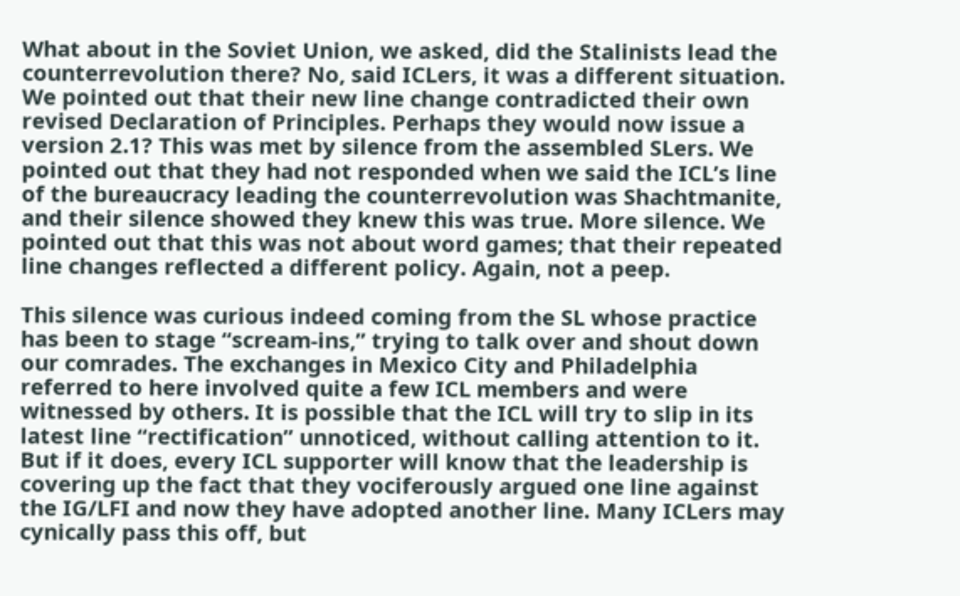What about in the Soviet Union, we asked, did the Stalinists lead the counterrevolution there? No, said ICLers, it was a different situation. We pointed out that their new line change contradicted their own revised Declaration of Principles. Perhaps they would now issue a version 2.1? This was met by silence from the assembled SLers. We pointed out that they had not responded when we said the ICL’s line of the bureaucracy leading the counterrevolution was Shachtmanite, and their silence showed they knew this was true. More silence. We pointed out that this was not about word games; that their repeated line changes reflected a different policy. Again, not a peep.

This silence was curious indeed coming from the SL whose practice has been to stage “scream-ins,” trying to talk over and shout down our comrades. The exchanges in Mexico City and Philadelphia referred to here involved quite a few ICL members and were witnessed by others. It is possible that the ICL will try to slip in its latest line “rectification” unnoticed, without calling attention to it. But if it does, every ICL supporter will know that the leadership is covering up the fact that they vociferously argued one line against the IG/LFI and now they have adopted another line. Many ICLers may cynically pass this off, but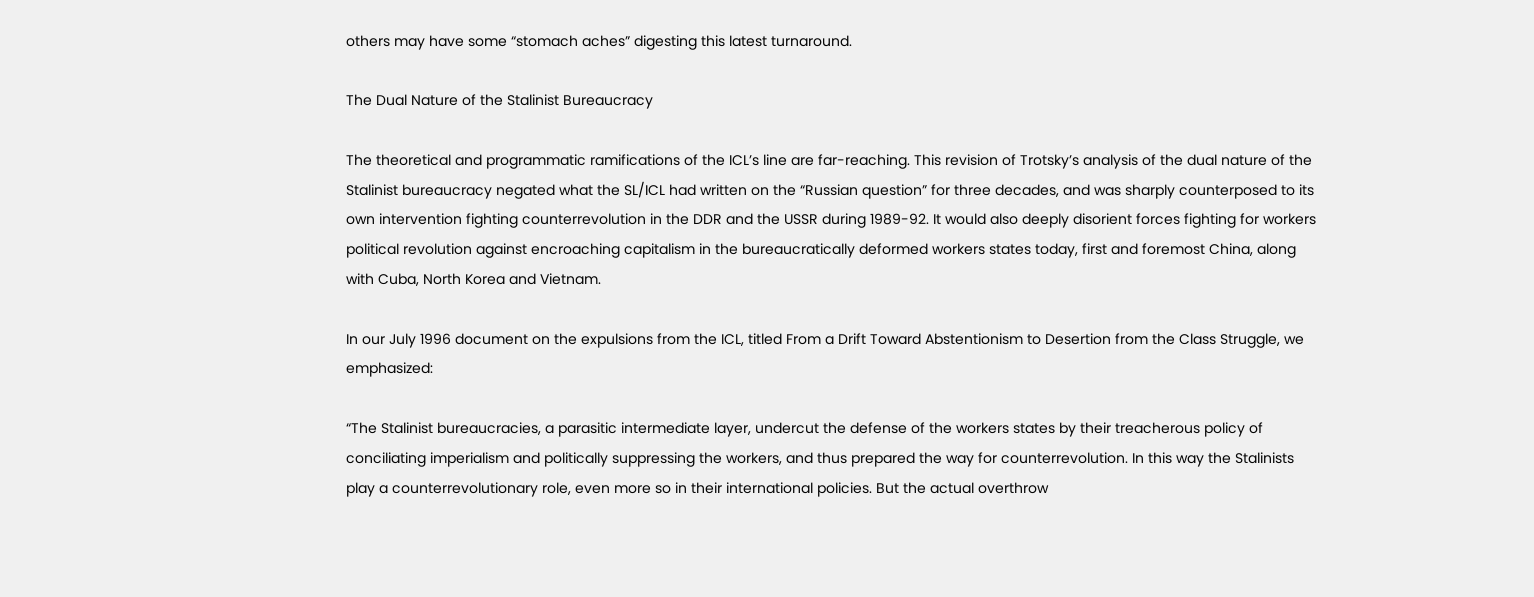others may have some “stomach aches” digesting this latest turnaround.

The Dual Nature of the Stalinist Bureaucracy

The theoretical and programmatic ramifications of the ICL’s line are far-reaching. This revision of Trotsky’s analysis of the dual nature of the Stalinist bureaucracy negated what the SL/ICL had written on the “Russian question” for three decades, and was sharply counterposed to its own intervention fighting counterrevolution in the DDR and the USSR during 1989-92. It would also deeply disorient forces fighting for workers political revolution against encroaching capitalism in the bureaucratically deformed workers states today, first and foremost China, along with Cuba, North Korea and Vietnam.

In our July 1996 document on the expulsions from the ICL, titled From a Drift Toward Abstentionism to Desertion from the Class Struggle, we emphasized:

“The Stalinist bureaucracies, a parasitic intermediate layer, undercut the defense of the workers states by their treacherous policy of conciliating imperialism and politically suppressing the workers, and thus prepared the way for counterrevolution. In this way the Stalinists play a counterrevolutionary role, even more so in their international policies. But the actual overthrow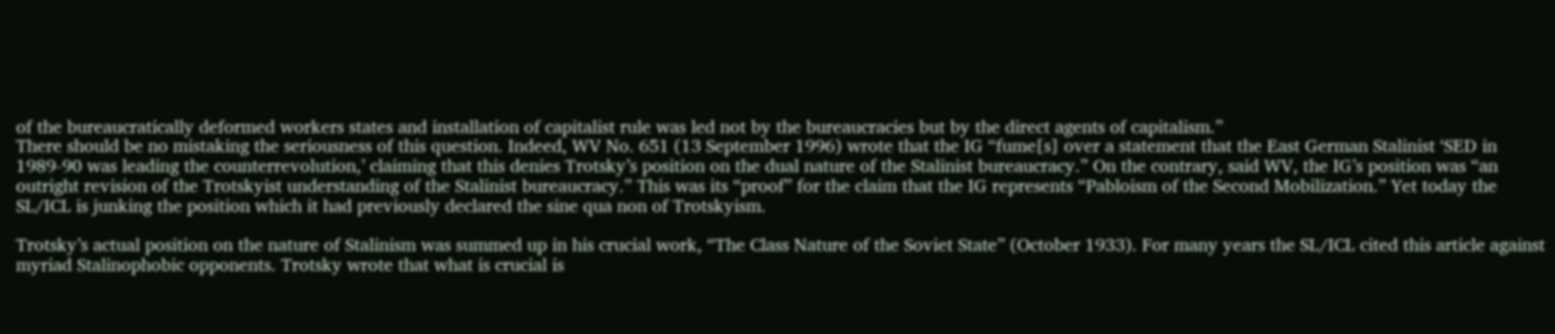of the bureaucratically deformed workers states and installation of capitalist rule was led not by the bureaucracies but by the direct agents of capitalism.”
There should be no mistaking the seriousness of this question. Indeed, WV No. 651 (13 September 1996) wrote that the IG “fume[s] over a statement that the East German Stalinist ‘SED in 1989-90 was leading the counterrevolution,’ claiming that this denies Trotsky’s position on the dual nature of the Stalinist bureaucracy.” On the contrary, said WV, the IG’s position was “an outright revision of the Trotskyist understanding of the Stalinist bureaucracy.” This was its “proof” for the claim that the IG represents “Pabloism of the Second Mobilization.” Yet today the SL/ICL is junking the position which it had previously declared the sine qua non of Trotskyism.

Trotsky’s actual position on the nature of Stalinism was summed up in his crucial work, “The Class Nature of the Soviet State” (October 1933). For many years the SL/ICL cited this article against myriad Stalinophobic opponents. Trotsky wrote that what is crucial is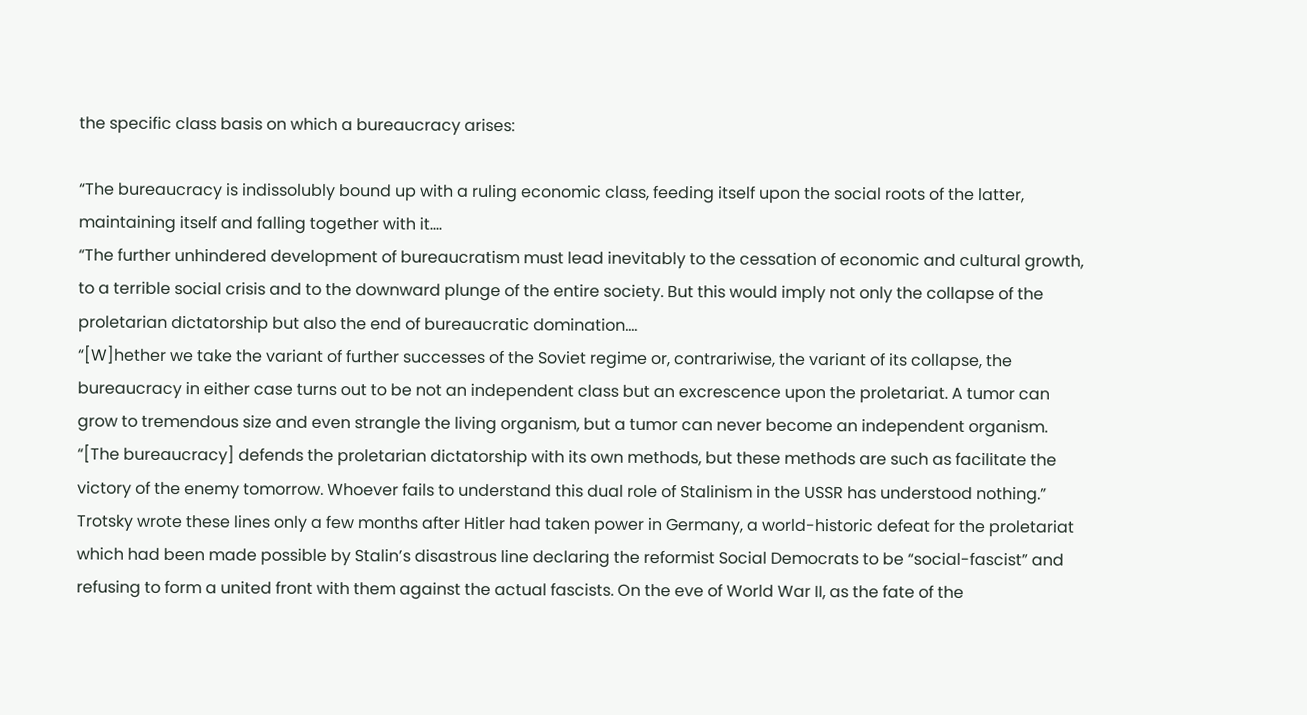the specific class basis on which a bureaucracy arises:

“The bureaucracy is indissolubly bound up with a ruling economic class, feeding itself upon the social roots of the latter, maintaining itself and falling together with it….
“The further unhindered development of bureaucratism must lead inevitably to the cessation of economic and cultural growth, to a terrible social crisis and to the downward plunge of the entire society. But this would imply not only the collapse of the proletarian dictatorship but also the end of bureaucratic domination….
“[W]hether we take the variant of further successes of the Soviet regime or, contrariwise, the variant of its collapse, the bureaucracy in either case turns out to be not an independent class but an excrescence upon the proletariat. A tumor can grow to tremendous size and even strangle the living organism, but a tumor can never become an independent organism.
“[The bureaucracy] defends the proletarian dictatorship with its own methods, but these methods are such as facilitate the victory of the enemy tomorrow. Whoever fails to understand this dual role of Stalinism in the USSR has understood nothing.”
Trotsky wrote these lines only a few months after Hitler had taken power in Germany, a world-historic defeat for the proletariat which had been made possible by Stalin’s disastrous line declaring the reformist Social Democrats to be “social-fascist” and refusing to form a united front with them against the actual fascists. On the eve of World War II, as the fate of the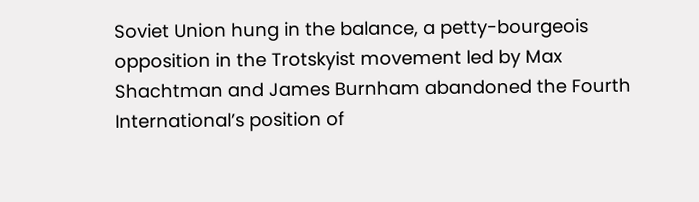Soviet Union hung in the balance, a petty-bourgeois opposition in the Trotskyist movement led by Max Shachtman and James Burnham abandoned the Fourth International’s position of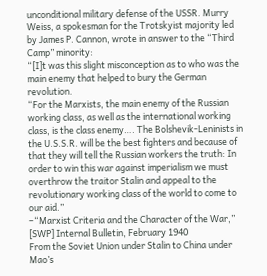unconditional military defense of the USSR. Murry Weiss, a spokesman for the Trotskyist majority led by James P. Cannon, wrote in answer to the “Third Camp” minority:
“[I]t was this slight misconception as to who was the main enemy that helped to bury the German revolution.
“For the Marxists, the main enemy of the Russian working class, as well as the international working class, is the class enemy…. The Bolshevik-Leninists in the U.S.S.R. will be the best fighters and because of that they will tell the Russian workers the truth: In order to win this war against imperialism we must overthrow the traitor Stalin and appeal to the revolutionary working class of the world to come to our aid.”
–“Marxist Criteria and the Character of the War,” [SWP] Internal Bulletin, February 1940
From the Soviet Union under Stalin to China under Mao’s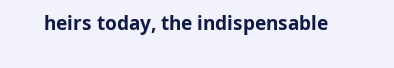heirs today, the indispensable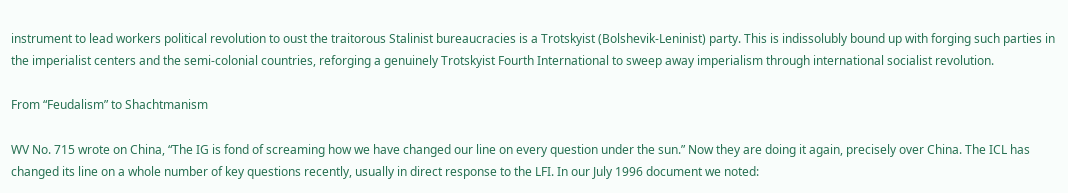instrument to lead workers political revolution to oust the traitorous Stalinist bureaucracies is a Trotskyist (Bolshevik-Leninist) party. This is indissolubly bound up with forging such parties in the imperialist centers and the semi-colonial countries, reforging a genuinely Trotskyist Fourth International to sweep away imperialism through international socialist revolution.

From “Feudalism” to Shachtmanism

WV No. 715 wrote on China, “The IG is fond of screaming how we have changed our line on every question under the sun.” Now they are doing it again, precisely over China. The ICL has changed its line on a whole number of key questions recently, usually in direct response to the LFI. In our July 1996 document we noted: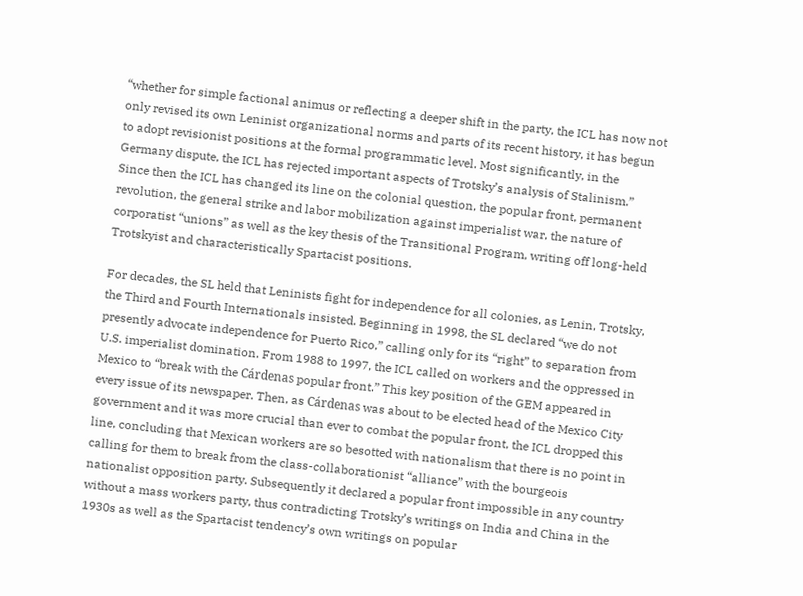“whether for simple factional animus or reflecting a deeper shift in the party, the ICL has now not only revised its own Leninist organizational norms and parts of its recent history, it has begun to adopt revisionist positions at the formal programmatic level. Most significantly, in the Germany dispute, the ICL has rejected important aspects of Trotsky’s analysis of Stalinism.” Since then the ICL has changed its line on the colonial question, the popular front, permanent revolution, the general strike and labor mobilization against imperialist war, the nature of corporatist “unions” as well as the key thesis of the Transitional Program, writing off long-held Trotskyist and characteristically Spartacist positions.

For decades, the SL held that Leninists fight for independence for all colonies, as Lenin, Trotsky, the Third and Fourth Internationals insisted. Beginning in 1998, the SL declared “we do not presently advocate independence for Puerto Rico,” calling only for its “right” to separation from U.S. imperialist domination. From 1988 to 1997, the ICL called on workers and the oppressed in Mexico to “break with the Cárdenas popular front.” This key position of the GEM appeared in every issue of its newspaper. Then, as Cárdenas was about to be elected head of the Mexico City government and it was more crucial than ever to combat the popular front, the ICL dropped this line, concluding that Mexican workers are so besotted with nationalism that there is no point in calling for them to break from the class-collaborationist “alliance” with the bourgeois nationalist opposition party. Subsequently it declared a popular front impossible in any country without a mass workers party, thus contradicting Trotsky’s writings on India and China in the 1930s as well as the Spartacist tendency’s own writings on popular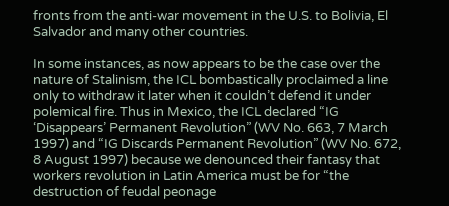fronts from the anti-war movement in the U.S. to Bolivia, El Salvador and many other countries.

In some instances, as now appears to be the case over the nature of Stalinism, the ICL bombastically proclaimed a line only to withdraw it later when it couldn’t defend it under polemical fire. Thus in Mexico, the ICL declared “IG ‘Disappears’ Permanent Revolution” (WV No. 663, 7 March 1997) and “IG Discards Permanent Revolution” (WV No. 672, 8 August 1997) because we denounced their fantasy that workers revolution in Latin America must be for “the destruction of feudal peonage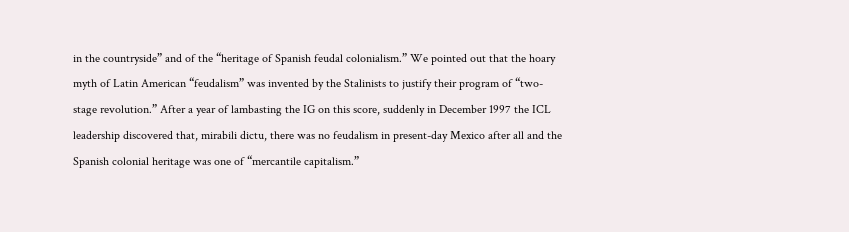in the countryside” and of the “heritage of Spanish feudal colonialism.” We pointed out that the hoary myth of Latin American “feudalism” was invented by the Stalinists to justify their program of “two-stage revolution.” After a year of lambasting the IG on this score, suddenly in December 1997 the ICL leadership discovered that, mirabili dictu, there was no feudalism in present-day Mexico after all and the Spanish colonial heritage was one of “mercantile capitalism.”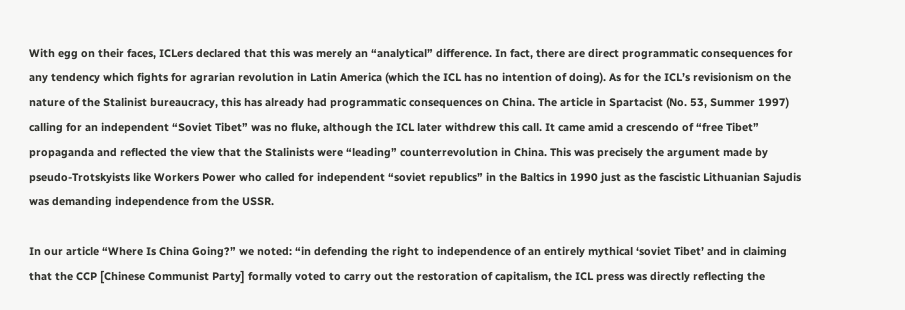With egg on their faces, ICLers declared that this was merely an “analytical” difference. In fact, there are direct programmatic consequences for any tendency which fights for agrarian revolution in Latin America (which the ICL has no intention of doing). As for the ICL’s revisionism on the nature of the Stalinist bureaucracy, this has already had programmatic consequences on China. The article in Spartacist (No. 53, Summer 1997) calling for an independent “Soviet Tibet” was no fluke, although the ICL later withdrew this call. It came amid a crescendo of “free Tibet” propaganda and reflected the view that the Stalinists were “leading” counterrevolution in China. This was precisely the argument made by pseudo-Trotskyists like Workers Power who called for independent “soviet republics” in the Baltics in 1990 just as the fascistic Lithuanian Sajudis was demanding independence from the USSR.

In our article “Where Is China Going?” we noted: “in defending the right to independence of an entirely mythical ‘soviet Tibet’ and in claiming that the CCP [Chinese Communist Party] formally voted to carry out the restoration of capitalism, the ICL press was directly reflecting the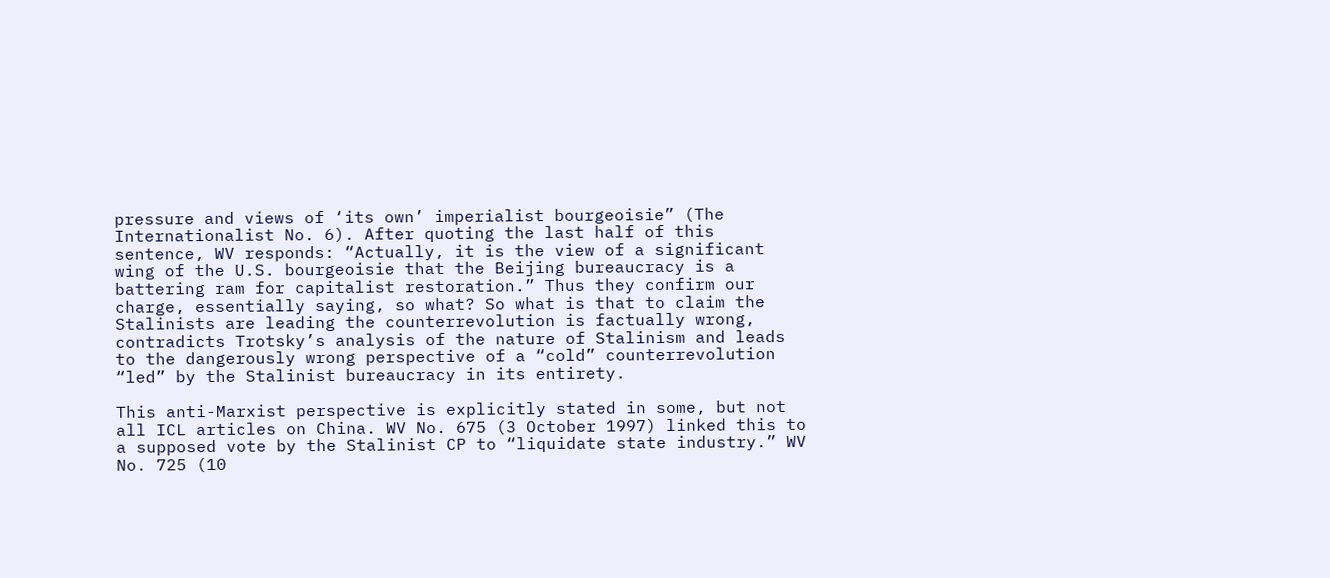pressure and views of ‘its own’ imperialist bourgeoisie” (The Internationalist No. 6). After quoting the last half of this sentence, WV responds: “Actually, it is the view of a significant wing of the U.S. bourgeoisie that the Beijing bureaucracy is a battering ram for capitalist restoration.” Thus they confirm our charge, essentially saying, so what? So what is that to claim the Stalinists are leading the counterrevolution is factually wrong, contradicts Trotsky’s analysis of the nature of Stalinism and leads to the dangerously wrong perspective of a “cold” counterrevolution “led” by the Stalinist bureaucracy in its entirety.

This anti-Marxist perspective is explicitly stated in some, but not all ICL articles on China. WV No. 675 (3 October 1997) linked this to a supposed vote by the Stalinist CP to “liquidate state industry.” WV No. 725 (10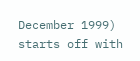December 1999) starts off with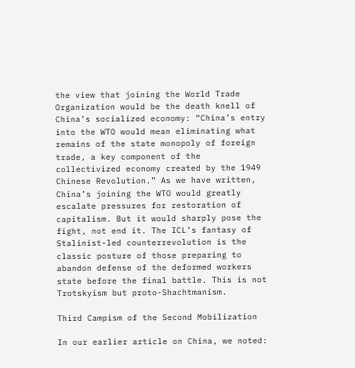the view that joining the World Trade Organization would be the death knell of China’s socialized economy: “China’s entry into the WTO would mean eliminating what remains of the state monopoly of foreign trade, a key component of the collectivized economy created by the 1949 Chinese Revolution.” As we have written, China’s joining the WTO would greatly escalate pressures for restoration of capitalism. But it would sharply pose the fight, not end it. The ICL’s fantasy of Stalinist-led counterrevolution is the classic posture of those preparing to abandon defense of the deformed workers state before the final battle. This is not Trotskyism but proto-Shachtmanism.

Third Campism of the Second Mobilization

In our earlier article on China, we noted: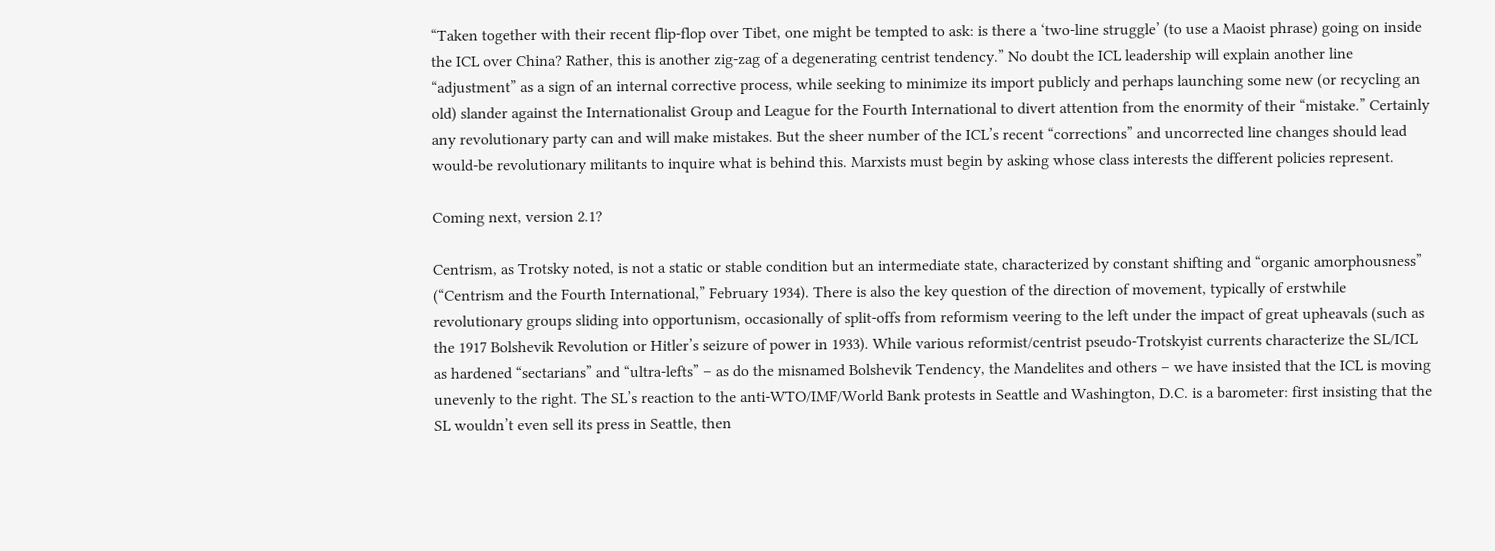“Taken together with their recent flip-flop over Tibet, one might be tempted to ask: is there a ‘two-line struggle’ (to use a Maoist phrase) going on inside the ICL over China? Rather, this is another zig-zag of a degenerating centrist tendency.” No doubt the ICL leadership will explain another line “adjustment” as a sign of an internal corrective process, while seeking to minimize its import publicly and perhaps launching some new (or recycling an old) slander against the Internationalist Group and League for the Fourth International to divert attention from the enormity of their “mistake.” Certainly any revolutionary party can and will make mistakes. But the sheer number of the ICL’s recent “corrections” and uncorrected line changes should lead would-be revolutionary militants to inquire what is behind this. Marxists must begin by asking whose class interests the different policies represent.

Coming next, version 2.1?

Centrism, as Trotsky noted, is not a static or stable condition but an intermediate state, characterized by constant shifting and “organic amorphousness” (“Centrism and the Fourth International,” February 1934). There is also the key question of the direction of movement, typically of erstwhile revolutionary groups sliding into opportunism, occasionally of split-offs from reformism veering to the left under the impact of great upheavals (such as the 1917 Bolshevik Revolution or Hitler’s seizure of power in 1933). While various reformist/centrist pseudo-Trotskyist currents characterize the SL/ICL as hardened “sectarians” and “ultra-lefts” – as do the misnamed Bolshevik Tendency, the Mandelites and others – we have insisted that the ICL is moving unevenly to the right. The SL’s reaction to the anti-WTO/IMF/World Bank protests in Seattle and Washington, D.C. is a barometer: first insisting that the SL wouldn’t even sell its press in Seattle, then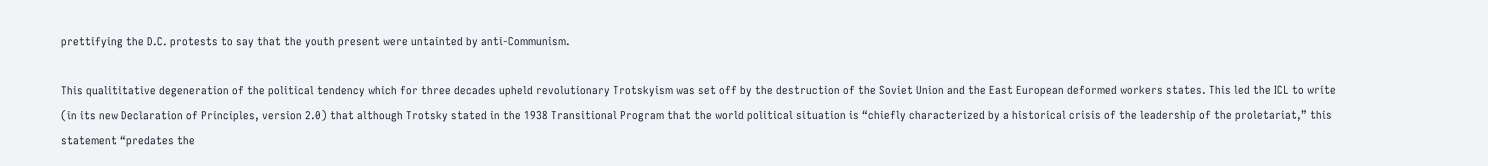prettifying the D.C. protests to say that the youth present were untainted by anti-Communism.

This qualititative degeneration of the political tendency which for three decades upheld revolutionary Trotskyism was set off by the destruction of the Soviet Union and the East European deformed workers states. This led the ICL to write (in its new Declaration of Principles, version 2.0) that although Trotsky stated in the 1938 Transitional Program that the world political situation is “chiefly characterized by a historical crisis of the leadership of the proletariat,” this statement “predates the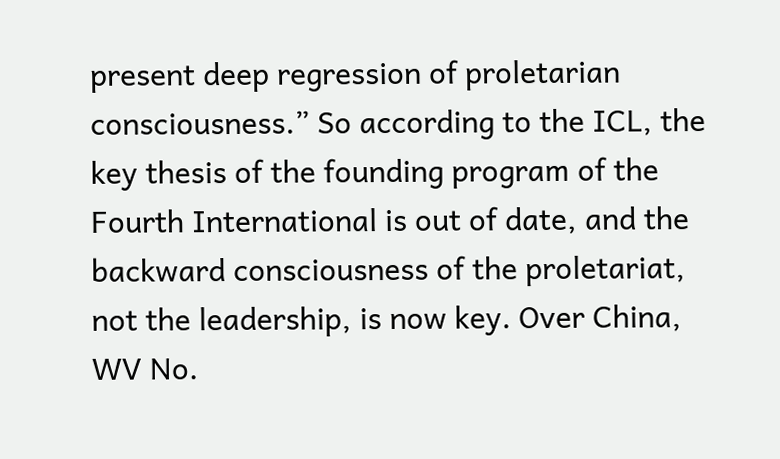present deep regression of proletarian consciousness.” So according to the ICL, the key thesis of the founding program of the Fourth International is out of date, and the backward consciousness of the proletariat, not the leadership, is now key. Over China, WV No.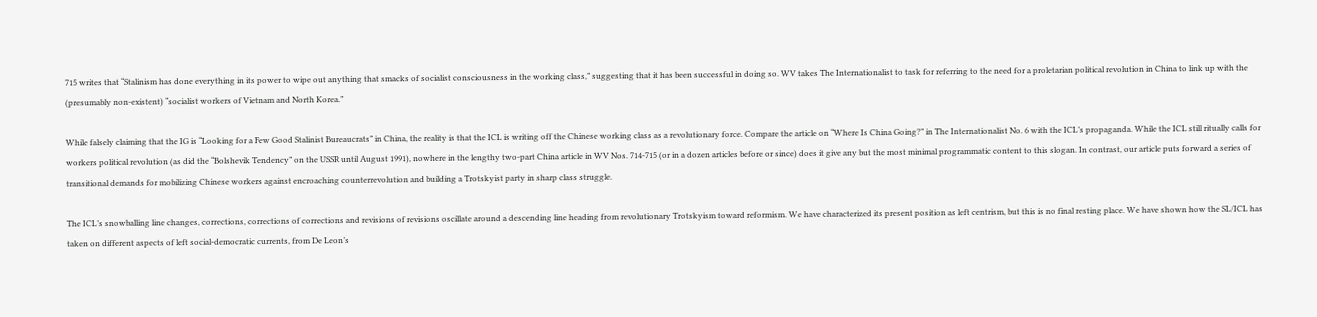715 writes that “Stalinism has done everything in its power to wipe out anything that smacks of socialist consciousness in the working class,” suggesting that it has been successful in doing so. WV takes The Internationalist to task for referring to the need for a proletarian political revolution in China to link up with the (presumably non-existent) “socialist workers of Vietnam and North Korea.”

While falsely claiming that the IG is “Looking for a Few Good Stalinist Bureaucrats” in China, the reality is that the ICL is writing off the Chinese working class as a revolutionary force. Compare the article on “Where Is China Going?” in The Internationalist No. 6 with the ICL’s propaganda. While the ICL still ritually calls for workers political revolution (as did the “Bolshevik Tendency” on the USSR until August 1991), nowhere in the lengthy two-part China article in WV Nos. 714-715 (or in a dozen articles before or since) does it give any but the most minimal programmatic content to this slogan. In contrast, our article puts forward a series of transitional demands for mobilizing Chinese workers against encroaching counterrevolution and building a Trotskyist party in sharp class struggle.

The ICL’s snowballing line changes, corrections, corrections of corrections and revisions of revisions oscillate around a descending line heading from revolutionary Trotskyism toward reformism. We have characterized its present position as left centrism, but this is no final resting place. We have shown how the SL/ICL has taken on different aspects of left social-democratic currents, from De Leon’s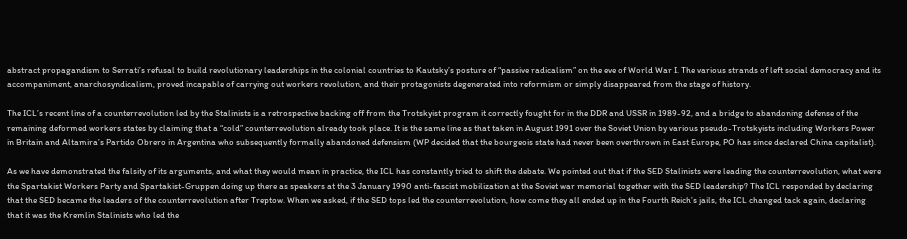abstract propagandism to Serrati’s refusal to build revolutionary leaderships in the colonial countries to Kautsky’s posture of “passive radicalism” on the eve of World War I. The various strands of left social democracy and its accompaniment, anarchosyndicalism, proved incapable of carrying out workers revolution, and their protagonists degenerated into reformism or simply disappeared from the stage of history.

The ICL’s recent line of a counterrevolution led by the Stalinists is a retrospective backing off from the Trotskyist program it correctly fought for in the DDR and USSR in 1989-92, and a bridge to abandoning defense of the remaining deformed workers states by claiming that a “cold” counterrevolution already took place. It is the same line as that taken in August 1991 over the Soviet Union by various pseudo-Trotskyists including Workers Power in Britain and Altamira’s Partido Obrero in Argentina who subsequently formally abandoned defensism (WP decided that the bourgeois state had never been overthrown in East Europe, PO has since declared China capitalist).

As we have demonstrated the falsity of its arguments, and what they would mean in practice, the ICL has constantly tried to shift the debate. We pointed out that if the SED Stalinists were leading the counterrevolution, what were the Spartakist Workers Party and Spartakist-Gruppen doing up there as speakers at the 3 January 1990 anti-fascist mobilization at the Soviet war memorial together with the SED leadership? The ICL responded by declaring that the SED became the leaders of the counterrevolution after Treptow. When we asked, if the SED tops led the counterrevolution, how come they all ended up in the Fourth Reich’s jails, the ICL changed tack again, declaring that it was the Kremlin Stalinists who led the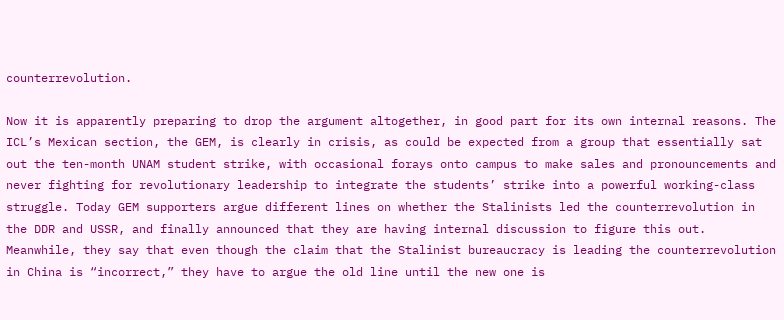counterrevolution.

Now it is apparently preparing to drop the argument altogether, in good part for its own internal reasons. The ICL’s Mexican section, the GEM, is clearly in crisis, as could be expected from a group that essentially sat out the ten-month UNAM student strike, with occasional forays onto campus to make sales and pronouncements and never fighting for revolutionary leadership to integrate the students’ strike into a powerful working-class struggle. Today GEM supporters argue different lines on whether the Stalinists led the counterrevolution in the DDR and USSR, and finally announced that they are having internal discussion to figure this out. Meanwhile, they say that even though the claim that the Stalinist bureaucracy is leading the counterrevolution in China is “incorrect,” they have to argue the old line until the new one is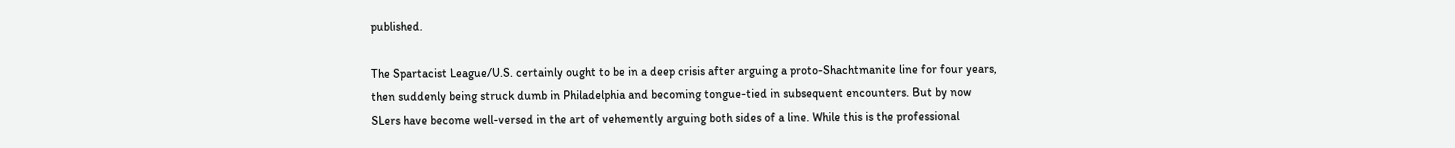published.

The Spartacist League/U.S. certainly ought to be in a deep crisis after arguing a proto-Shachtmanite line for four years, then suddenly being struck dumb in Philadelphia and becoming tongue-tied in subsequent encounters. But by now SLers have become well-versed in the art of vehemently arguing both sides of a line. While this is the professional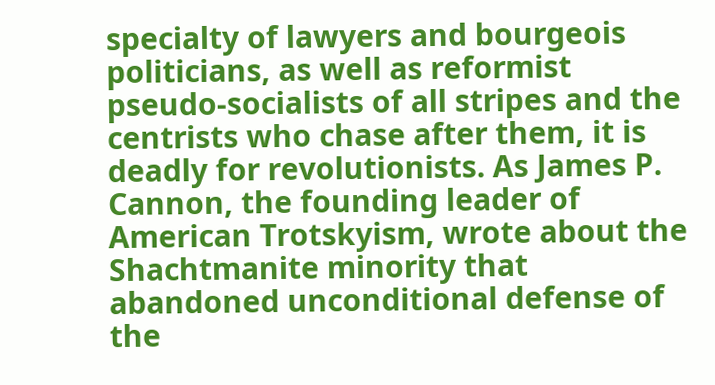specialty of lawyers and bourgeois politicians, as well as reformist pseudo-socialists of all stripes and the centrists who chase after them, it is deadly for revolutionists. As James P. Cannon, the founding leader of American Trotskyism, wrote about the Shachtmanite minority that abandoned unconditional defense of the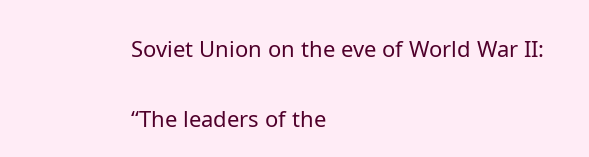Soviet Union on the eve of World War II:

“The leaders of the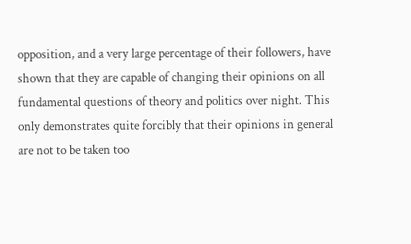opposition, and a very large percentage of their followers, have shown that they are capable of changing their opinions on all fundamental questions of theory and politics over night. This only demonstrates quite forcibly that their opinions in general are not to be taken too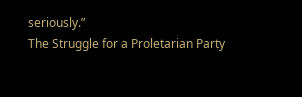seriously.”
The Struggle for a Proletarian Party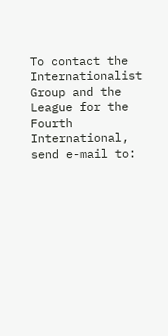To contact the Internationalist Group and the League for the Fourth International, send e-mail to: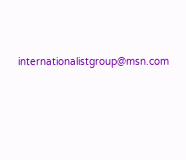internationalistgroup@msn.com